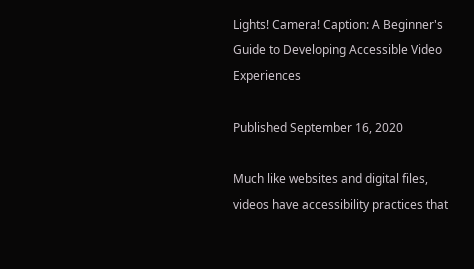Lights! Camera! Caption: A Beginner's Guide to Developing Accessible Video Experiences

Published September 16, 2020

Much like websites and digital files, videos have accessibility practices that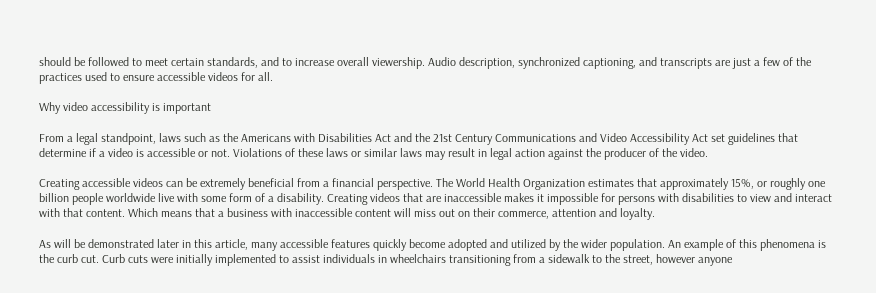should be followed to meet certain standards, and to increase overall viewership. Audio description, synchronized captioning, and transcripts are just a few of the practices used to ensure accessible videos for all.

Why video accessibility is important

From a legal standpoint, laws such as the Americans with Disabilities Act and the 21st Century Communications and Video Accessibility Act set guidelines that determine if a video is accessible or not. Violations of these laws or similar laws may result in legal action against the producer of the video.

Creating accessible videos can be extremely beneficial from a financial perspective. The World Health Organization estimates that approximately 15%, or roughly one billion people worldwide live with some form of a disability. Creating videos that are inaccessible makes it impossible for persons with disabilities to view and interact with that content. Which means that a business with inaccessible content will miss out on their commerce, attention and loyalty.

As will be demonstrated later in this article, many accessible features quickly become adopted and utilized by the wider population. An example of this phenomena is the curb cut. Curb cuts were initially implemented to assist individuals in wheelchairs transitioning from a sidewalk to the street, however anyone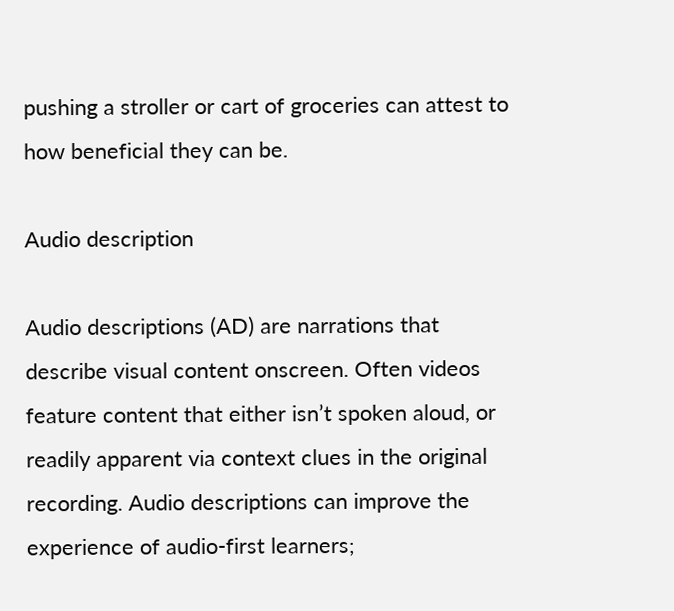pushing a stroller or cart of groceries can attest to how beneficial they can be.

Audio description

Audio descriptions (AD) are narrations that describe visual content onscreen. Often videos feature content that either isn’t spoken aloud, or readily apparent via context clues in the original recording. Audio descriptions can improve the experience of audio-first learners;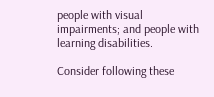people with visual impairments; and people with learning disabilities.

Consider following these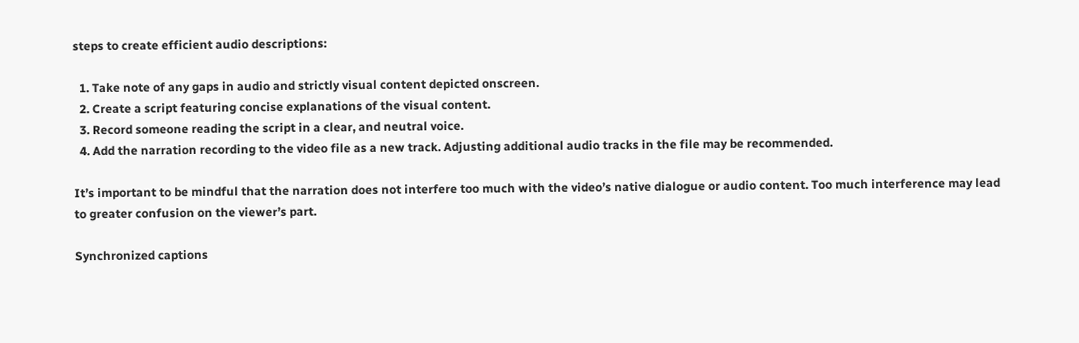steps to create efficient audio descriptions:

  1. Take note of any gaps in audio and strictly visual content depicted onscreen.
  2. Create a script featuring concise explanations of the visual content.
  3. Record someone reading the script in a clear, and neutral voice.
  4. Add the narration recording to the video file as a new track. Adjusting additional audio tracks in the file may be recommended.

It’s important to be mindful that the narration does not interfere too much with the video’s native dialogue or audio content. Too much interference may lead to greater confusion on the viewer’s part.

Synchronized captions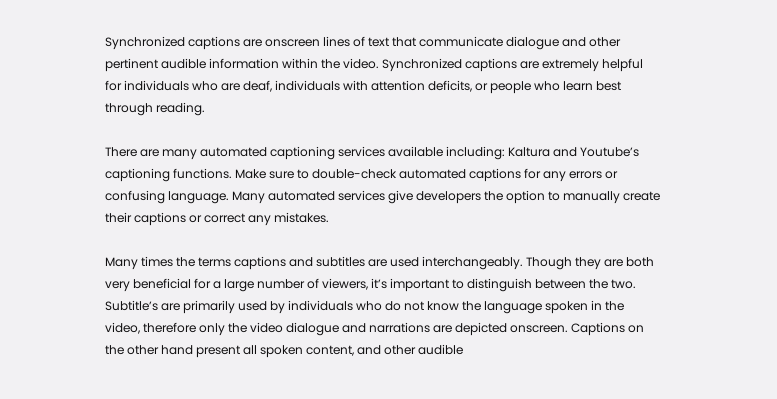Synchronized captions are onscreen lines of text that communicate dialogue and other pertinent audible information within the video. Synchronized captions are extremely helpful for individuals who are deaf, individuals with attention deficits, or people who learn best through reading.

There are many automated captioning services available including: Kaltura and Youtube’s captioning functions. Make sure to double-check automated captions for any errors or confusing language. Many automated services give developers the option to manually create their captions or correct any mistakes.

Many times the terms captions and subtitles are used interchangeably. Though they are both very beneficial for a large number of viewers, it’s important to distinguish between the two. Subtitle’s are primarily used by individuals who do not know the language spoken in the video, therefore only the video dialogue and narrations are depicted onscreen. Captions on the other hand present all spoken content, and other audible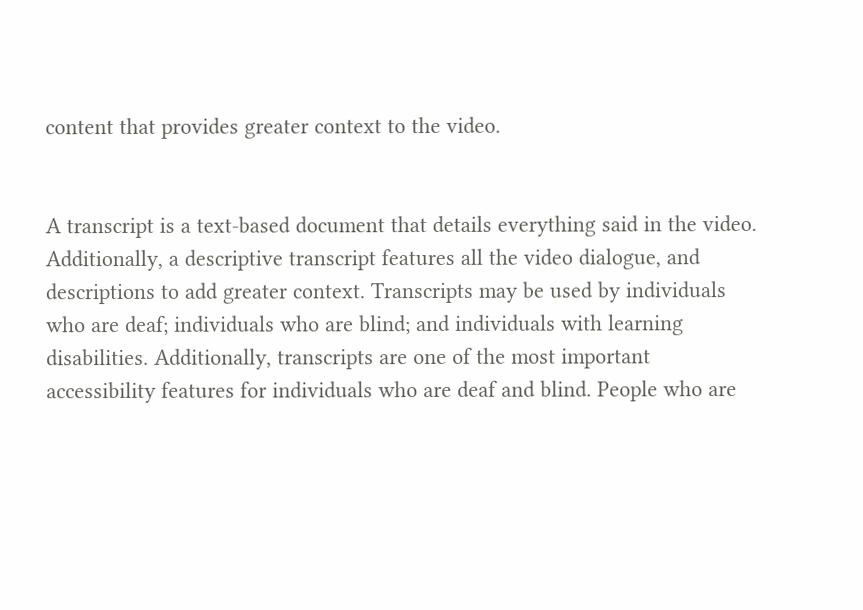content that provides greater context to the video.


A transcript is a text-based document that details everything said in the video. Additionally, a descriptive transcript features all the video dialogue, and descriptions to add greater context. Transcripts may be used by individuals who are deaf; individuals who are blind; and individuals with learning disabilities. Additionally, transcripts are one of the most important accessibility features for individuals who are deaf and blind. People who are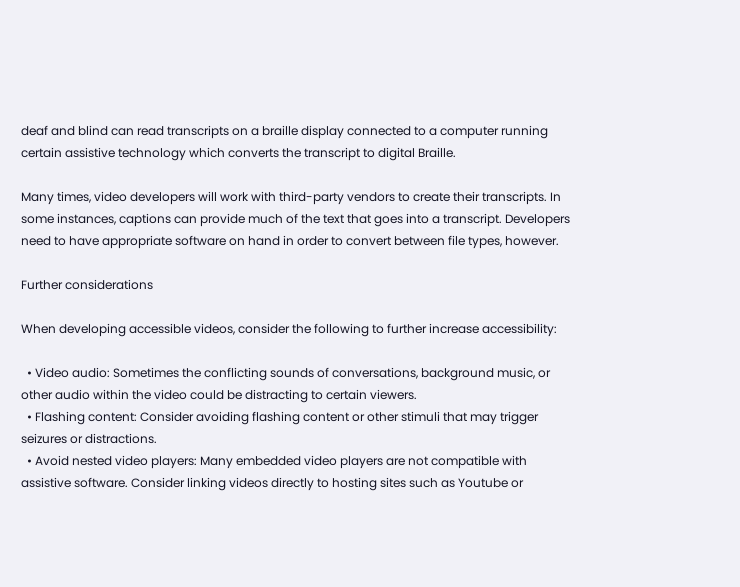deaf and blind can read transcripts on a braille display connected to a computer running certain assistive technology which converts the transcript to digital Braille.

Many times, video developers will work with third-party vendors to create their transcripts. In some instances, captions can provide much of the text that goes into a transcript. Developers need to have appropriate software on hand in order to convert between file types, however.

Further considerations

When developing accessible videos, consider the following to further increase accessibility:

  • Video audio: Sometimes the conflicting sounds of conversations, background music, or other audio within the video could be distracting to certain viewers.
  • Flashing content: Consider avoiding flashing content or other stimuli that may trigger seizures or distractions.
  • Avoid nested video players: Many embedded video players are not compatible with assistive software. Consider linking videos directly to hosting sites such as Youtube or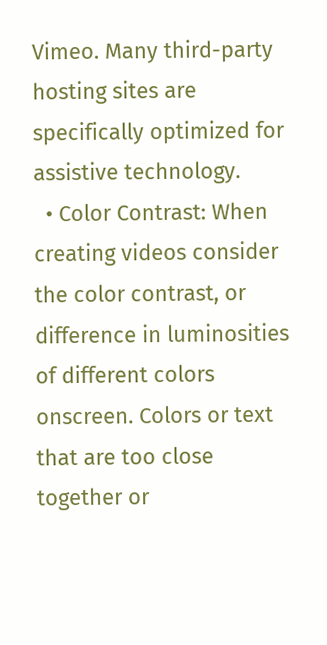Vimeo. Many third-party hosting sites are specifically optimized for assistive technology.
  • Color Contrast: When creating videos consider the color contrast, or difference in luminosities of different colors onscreen. Colors or text that are too close together or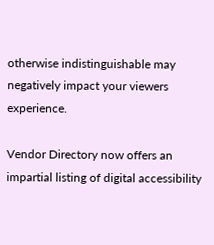otherwise indistinguishable may negatively impact your viewers experience.

Vendor Directory now offers an impartial listing of digital accessibility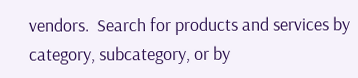vendors.  Search for products and services by category, subcategory, or by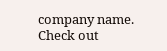company name.  Check out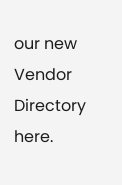our new Vendor Directory here.